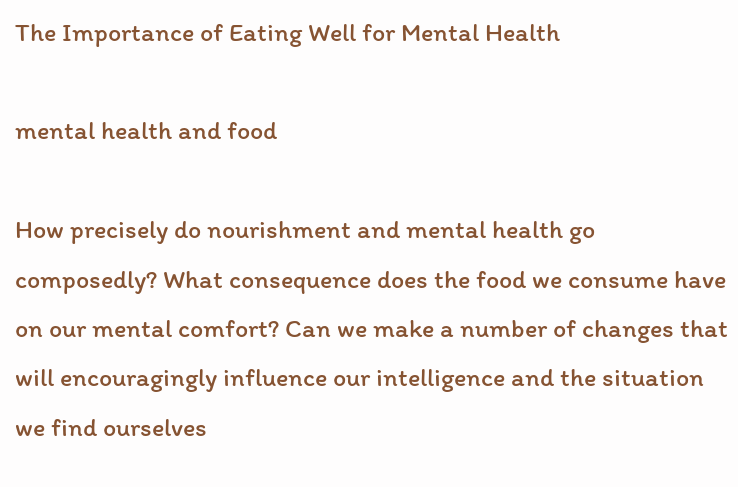The Importance of Eating Well for Mental Health

mental health and food

How precisely do nourishment and mental health go composedly? What consequence does the food we consume have on our mental comfort? Can we make a number of changes that will encouragingly influence our intelligence and the situation we find ourselves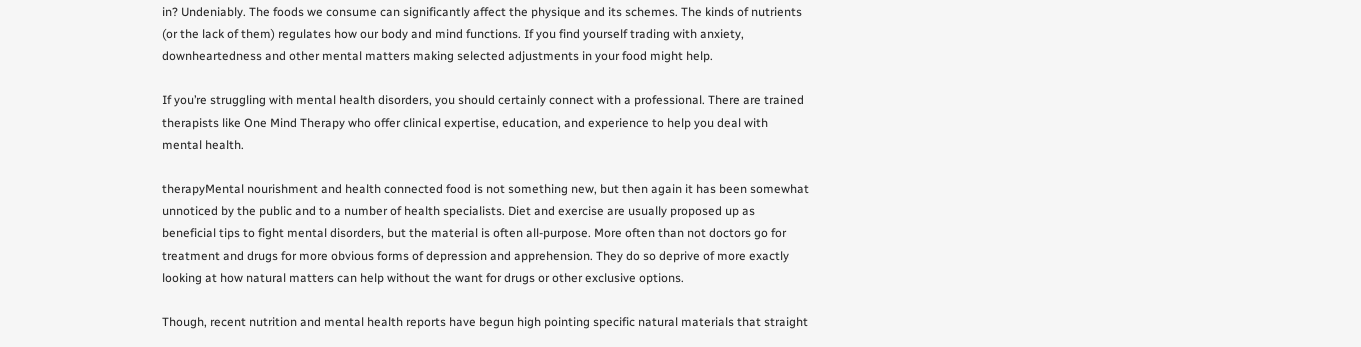in? Undeniably. The foods we consume can significantly affect the physique and its schemes. The kinds of nutrients (or the lack of them) regulates how our body and mind functions. If you find yourself trading with anxiety, downheartedness and other mental matters making selected adjustments in your food might help.

If you’re struggling with mental health disorders, you should certainly connect with a professional. There are trained therapists like One Mind Therapy who offer clinical expertise, education, and experience to help you deal with mental health.

therapyMental nourishment and health connected food is not something new, but then again it has been somewhat unnoticed by the public and to a number of health specialists. Diet and exercise are usually proposed up as beneficial tips to fight mental disorders, but the material is often all-purpose. More often than not doctors go for treatment and drugs for more obvious forms of depression and apprehension. They do so deprive of more exactly looking at how natural matters can help without the want for drugs or other exclusive options.

Though, recent nutrition and mental health reports have begun high pointing specific natural materials that straight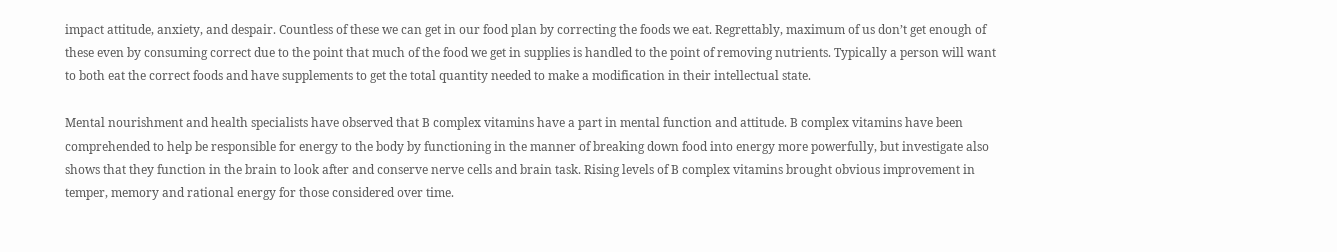impact attitude, anxiety, and despair. Countless of these we can get in our food plan by correcting the foods we eat. Regrettably, maximum of us don’t get enough of these even by consuming correct due to the point that much of the food we get in supplies is handled to the point of removing nutrients. Typically a person will want to both eat the correct foods and have supplements to get the total quantity needed to make a modification in their intellectual state.

Mental nourishment and health specialists have observed that B complex vitamins have a part in mental function and attitude. B complex vitamins have been comprehended to help be responsible for energy to the body by functioning in the manner of breaking down food into energy more powerfully, but investigate also shows that they function in the brain to look after and conserve nerve cells and brain task. Rising levels of B complex vitamins brought obvious improvement in temper, memory and rational energy for those considered over time.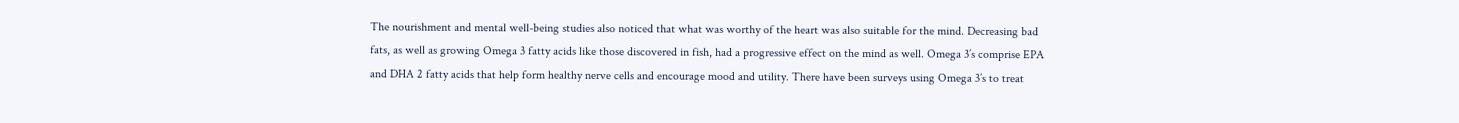The nourishment and mental well-being studies also noticed that what was worthy of the heart was also suitable for the mind. Decreasing bad fats, as well as growing Omega 3 fatty acids like those discovered in fish, had a progressive effect on the mind as well. Omega 3’s comprise EPA and DHA 2 fatty acids that help form healthy nerve cells and encourage mood and utility. There have been surveys using Omega 3’s to treat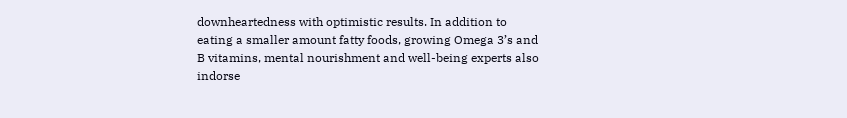downheartedness with optimistic results. In addition to eating a smaller amount fatty foods, growing Omega 3’s and B vitamins, mental nourishment and well-being experts also indorse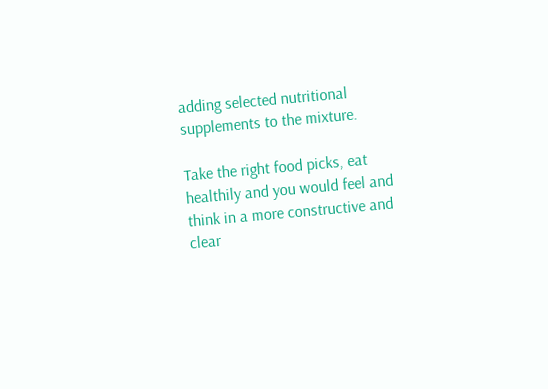adding selected nutritional supplements to the mixture.

Take the right food picks, eat healthily and you would feel and think in a more constructive and clear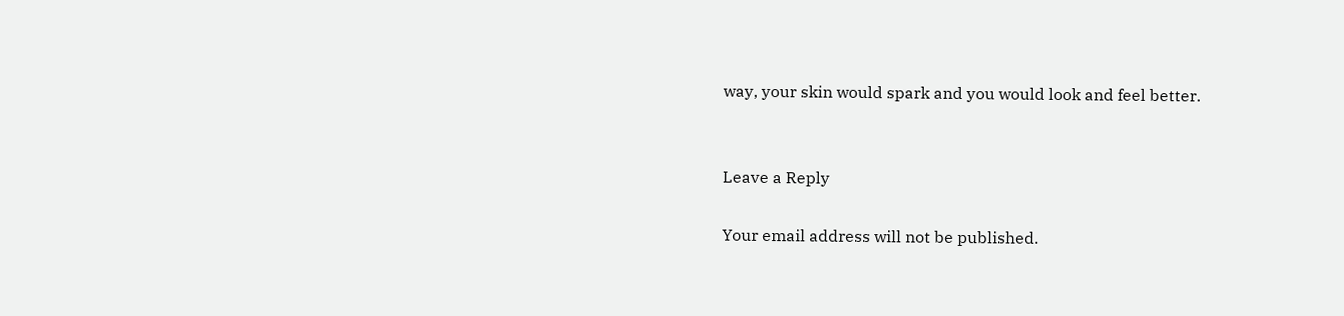way, your skin would spark and you would look and feel better.


Leave a Reply

Your email address will not be published.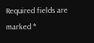Required fields are marked *